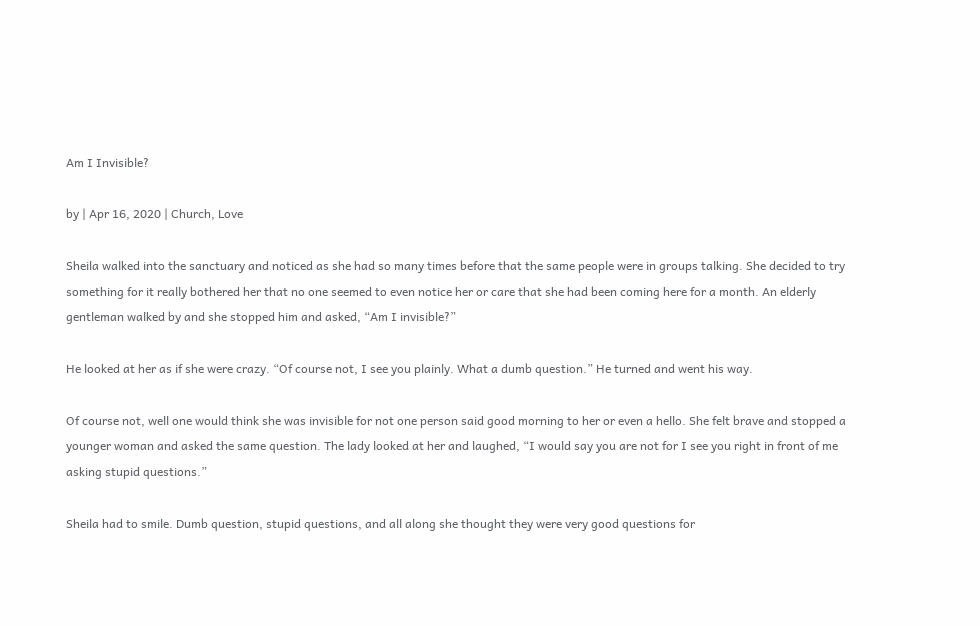Am I Invisible?

by | Apr 16, 2020 | Church, Love

Sheila walked into the sanctuary and noticed as she had so many times before that the same people were in groups talking. She decided to try something for it really bothered her that no one seemed to even notice her or care that she had been coming here for a month. An elderly gentleman walked by and she stopped him and asked, “Am I invisible?”

He looked at her as if she were crazy. “Of course not, I see you plainly. What a dumb question.” He turned and went his way.

Of course not, well one would think she was invisible for not one person said good morning to her or even a hello. She felt brave and stopped a younger woman and asked the same question. The lady looked at her and laughed, “I would say you are not for I see you right in front of me asking stupid questions.”

Sheila had to smile. Dumb question, stupid questions, and all along she thought they were very good questions for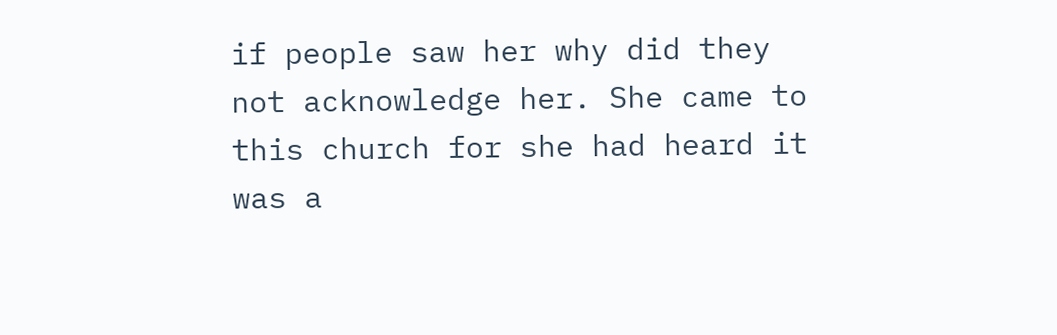if people saw her why did they not acknowledge her. She came to this church for she had heard it was a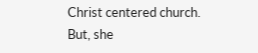Christ centered church. But, she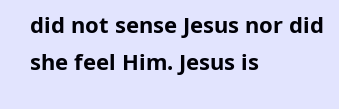did not sense Jesus nor did she feel Him. Jesus is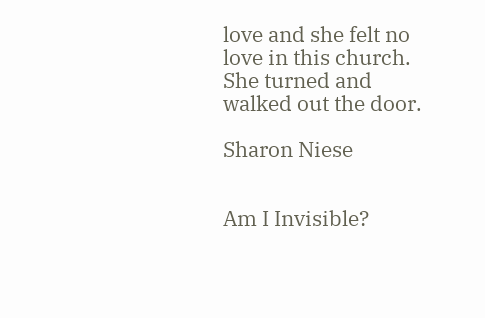love and she felt no love in this church. She turned and walked out the door.

Sharon Niese


Am I Invisible?